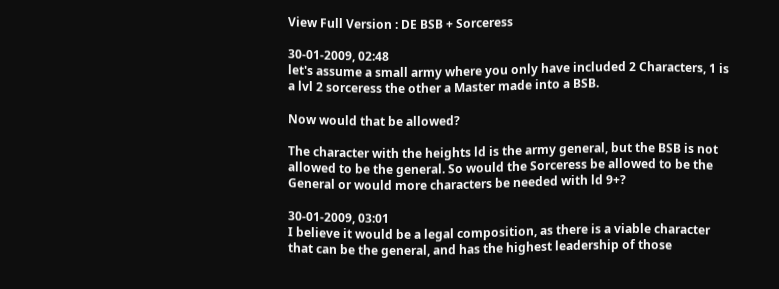View Full Version : DE BSB + Sorceress

30-01-2009, 02:48
let's assume a small army where you only have included 2 Characters, 1 is a lvl 2 sorceress the other a Master made into a BSB.

Now would that be allowed?

The character with the heights ld is the army general, but the BSB is not allowed to be the general. So would the Sorceress be allowed to be the General or would more characters be needed with ld 9+?

30-01-2009, 03:01
I believe it would be a legal composition, as there is a viable character that can be the general, and has the highest leadership of those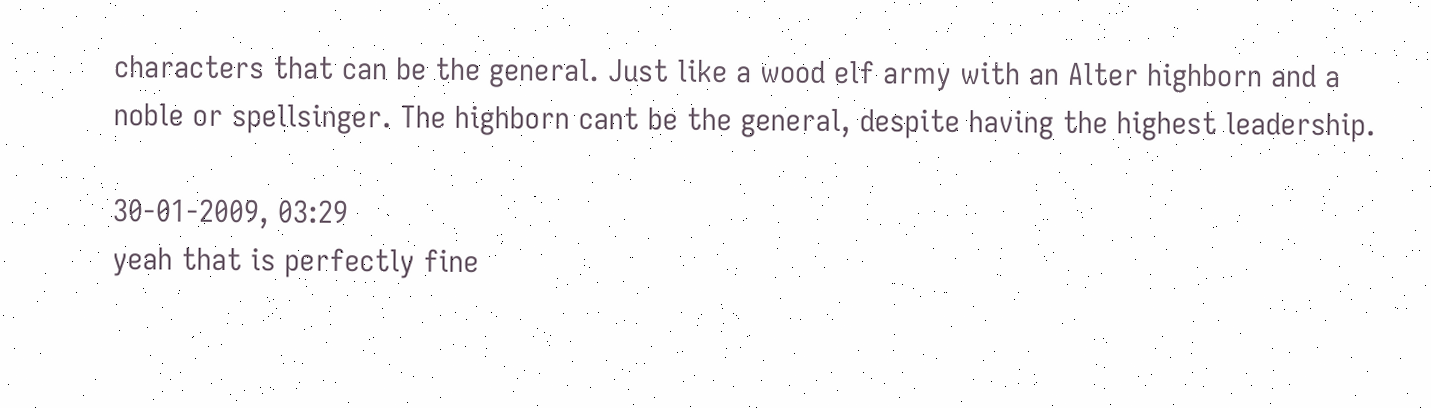characters that can be the general. Just like a wood elf army with an Alter highborn and a noble or spellsinger. The highborn cant be the general, despite having the highest leadership.

30-01-2009, 03:29
yeah that is perfectly fine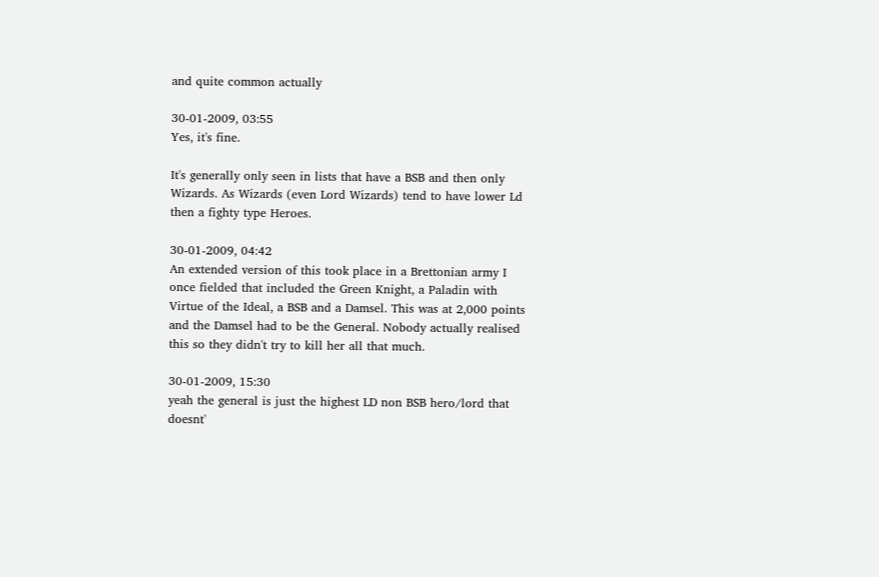and quite common actually

30-01-2009, 03:55
Yes, it's fine.

It's generally only seen in lists that have a BSB and then only Wizards. As Wizards (even Lord Wizards) tend to have lower Ld then a fighty type Heroes.

30-01-2009, 04:42
An extended version of this took place in a Brettonian army I once fielded that included the Green Knight, a Paladin with Virtue of the Ideal, a BSB and a Damsel. This was at 2,000 points and the Damsel had to be the General. Nobody actually realised this so they didn't try to kill her all that much.

30-01-2009, 15:30
yeah the general is just the highest LD non BSB hero/lord that doesnt'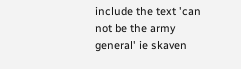include the text 'can not be the army general' ie skaven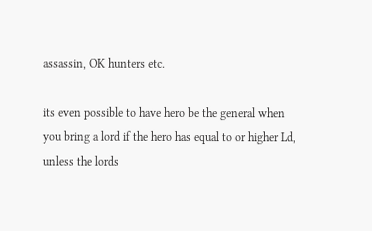assassin, OK hunters etc.

its even possible to have hero be the general when you bring a lord if the hero has equal to or higher Ld, unless the lords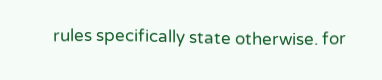rules specifically state otherwise. for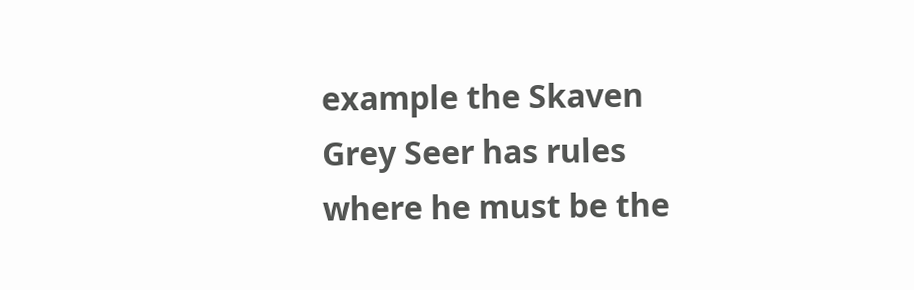example the Skaven Grey Seer has rules where he must be the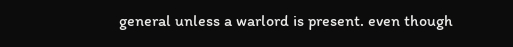general unless a warlord is present. even though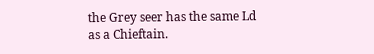the Grey seer has the same Ld as a Chieftain.